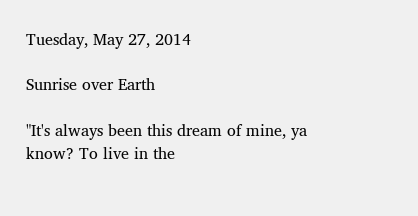Tuesday, May 27, 2014

Sunrise over Earth

"It's always been this dream of mine, ya know? To live in the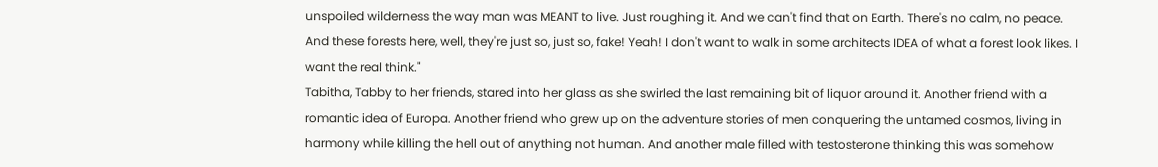unspoiled wilderness the way man was MEANT to live. Just roughing it. And we can't find that on Earth. There's no calm, no peace. And these forests here, well, they're just so, just so, fake! Yeah! I don't want to walk in some architects IDEA of what a forest look likes. I want the real think."
Tabitha, Tabby to her friends, stared into her glass as she swirled the last remaining bit of liquor around it. Another friend with a romantic idea of Europa. Another friend who grew up on the adventure stories of men conquering the untamed cosmos, living in harmony while killing the hell out of anything not human. And another male filled with testosterone thinking this was somehow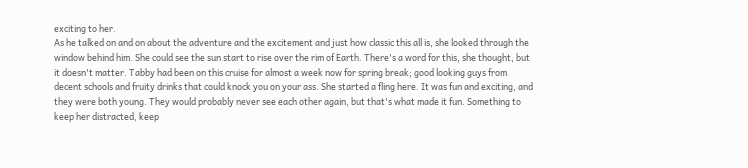exciting to her.
As he talked on and on about the adventure and the excitement and just how classic this all is, she looked through the window behind him. She could see the sun start to rise over the rim of Earth. There's a word for this, she thought, but it doesn't matter. Tabby had been on this cruise for almost a week now for spring break; good looking guys from decent schools and fruity drinks that could knock you on your ass. She started a fling here. It was fun and exciting, and they were both young. They would probably never see each other again, but that's what made it fun. Something to keep her distracted, keep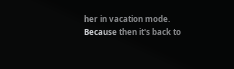her in vacation mode. Because then it's back to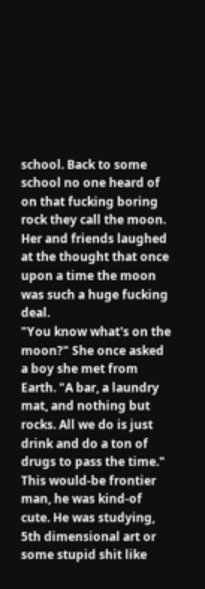school. Back to some school no one heard of on that fucking boring rock they call the moon. Her and friends laughed at the thought that once upon a time the moon was such a huge fucking deal.
"You know what's on the moon?" She once asked a boy she met from Earth. "A bar, a laundry mat, and nothing but rocks. All we do is just drink and do a ton of drugs to pass the time."
This would-be frontier man, he was kind-of cute. He was studying, 5th dimensional art or some stupid shit like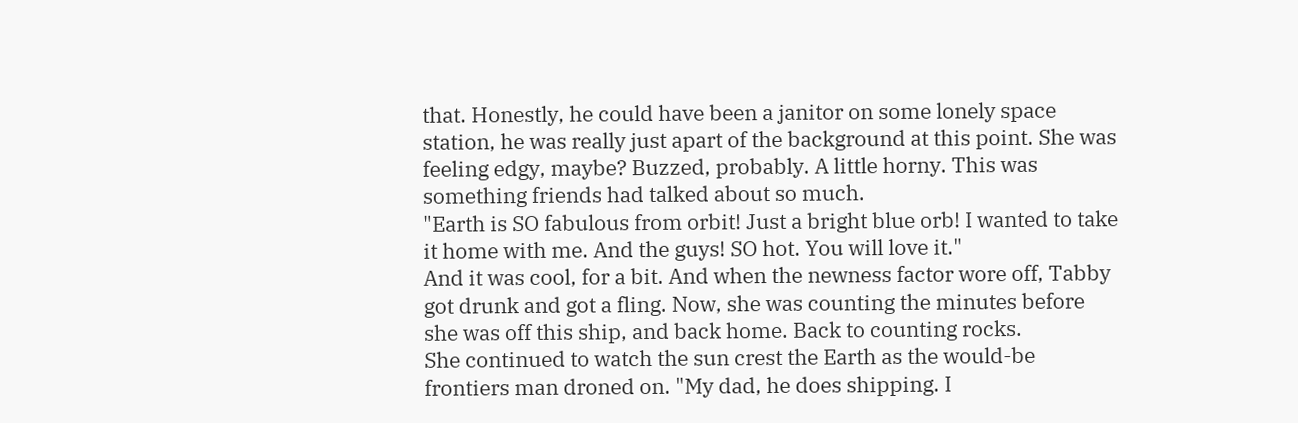that. Honestly, he could have been a janitor on some lonely space station, he was really just apart of the background at this point. She was feeling edgy, maybe? Buzzed, probably. A little horny. This was something friends had talked about so much.
"Earth is SO fabulous from orbit! Just a bright blue orb! I wanted to take it home with me. And the guys! SO hot. You will love it."
And it was cool, for a bit. And when the newness factor wore off, Tabby got drunk and got a fling. Now, she was counting the minutes before she was off this ship, and back home. Back to counting rocks.
She continued to watch the sun crest the Earth as the would-be frontiers man droned on. "My dad, he does shipping. I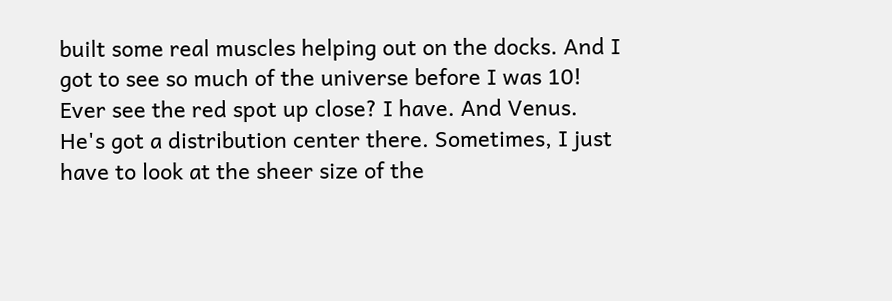built some real muscles helping out on the docks. And I got to see so much of the universe before I was 10! Ever see the red spot up close? I have. And Venus. He's got a distribution center there. Sometimes, I just have to look at the sheer size of the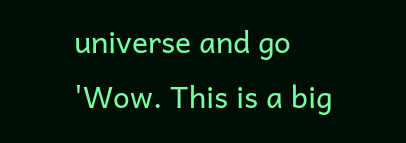universe and go 'Wow. This is a big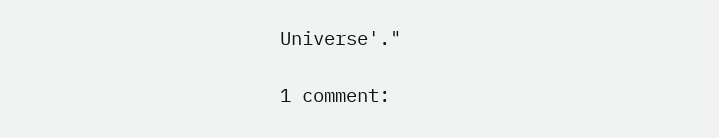Universe'."

1 comment: